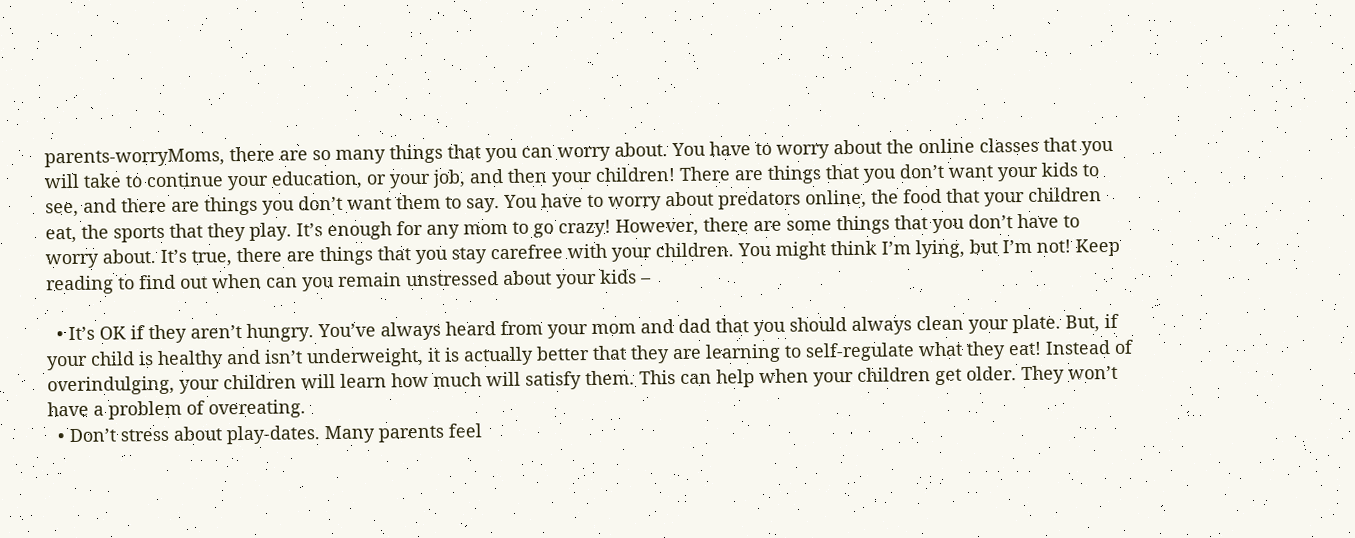parents-worryMoms, there are so many things that you can worry about. You have to worry about the online classes that you will take to continue your education, or your job, and then your children! There are things that you don’t want your kids to see, and there are things you don’t want them to say. You have to worry about predators online, the food that your children eat, the sports that they play. It’s enough for any mom to go crazy! However, there are some things that you don’t have to worry about. It’s true, there are things that you stay carefree with your children. You might think I’m lying, but I’m not! Keep reading to find out when can you remain unstressed about your kids –

  • It’s OK if they aren’t hungry. You’ve always heard from your mom and dad that you should always clean your plate. But, if your child is healthy and isn’t underweight, it is actually better that they are learning to self-regulate what they eat! Instead of overindulging, your children will learn how much will satisfy them. This can help when your children get older. They won’t have a problem of overeating.
  • Don’t stress about play-dates. Many parents feel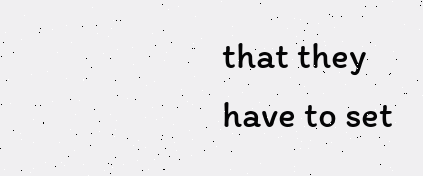that they have to set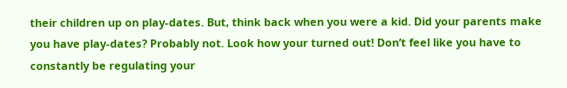their children up on play-dates. But, think back when you were a kid. Did your parents make you have play-dates? Probably not. Look how your turned out! Don’t feel like you have to constantly be regulating your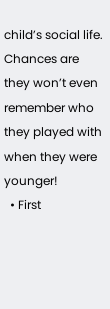child’s social life. Chances are they won’t even remember who they played with when they were younger!
  • First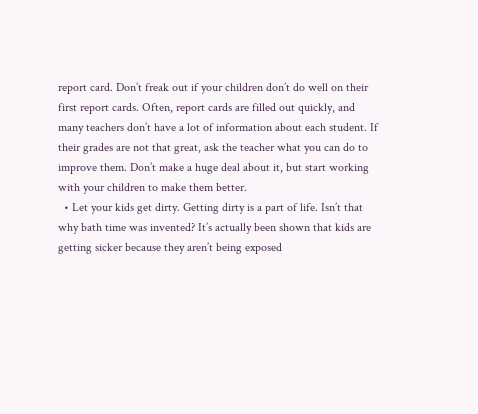report card. Don’t freak out if your children don’t do well on their first report cards. Often, report cards are filled out quickly, and many teachers don’t have a lot of information about each student. If their grades are not that great, ask the teacher what you can do to improve them. Don’t make a huge deal about it, but start working with your children to make them better.
  • Let your kids get dirty. Getting dirty is a part of life. Isn’t that why bath time was invented? It’s actually been shown that kids are getting sicker because they aren’t being exposed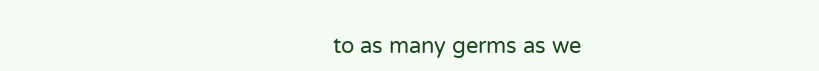to as many germs as we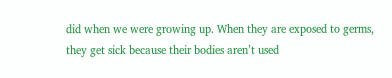did when we were growing up. When they are exposed to germs, they get sick because their bodies aren’t used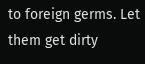to foreign germs. Let them get dirty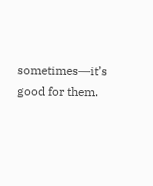sometimes―it’s good for them.